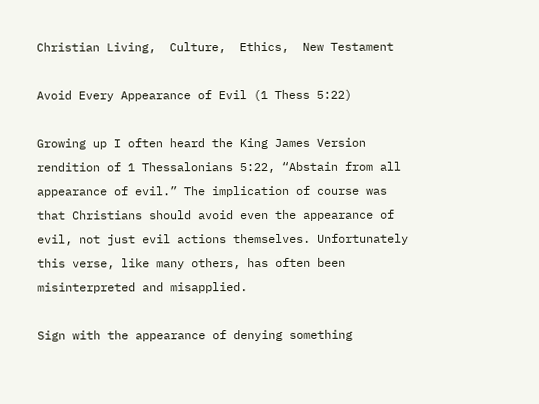Christian Living,  Culture,  Ethics,  New Testament

Avoid Every Appearance of Evil (1 Thess 5:22)

Growing up I often heard the King James Version rendition of 1 Thessalonians 5:22, “Abstain from all appearance of evil.” The implication of course was that Christians should avoid even the appearance of evil, not just evil actions themselves. Unfortunately this verse, like many others, has often been misinterpreted and misapplied.

Sign with the appearance of denying something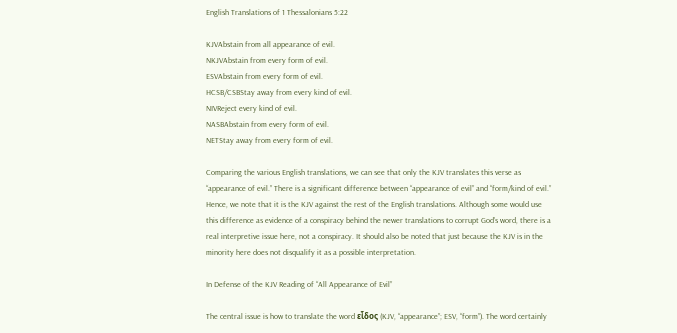English Translations of 1 Thessalonians 5:22

KJVAbstain from all appearance of evil.
NKJVAbstain from every form of evil.
ESVAbstain from every form of evil.
HCSB/CSBStay away from every kind of evil.
NIVReject every kind of evil.
NASBAbstain from every form of evil.
NETStay away from every form of evil.

Comparing the various English translations, we can see that only the KJV translates this verse as “appearance of evil.” There is a significant difference between “appearance of evil” and “form/kind of evil.” Hence, we note that it is the KJV against the rest of the English translations. Although some would use this difference as evidence of a conspiracy behind the newer translations to corrupt God’s word, there is a real interpretive issue here, not a conspiracy. It should also be noted that just because the KJV is in the minority here does not disqualify it as a possible interpretation.

In Defense of the KJV Reading of “All Appearance of Evil”

The central issue is how to translate the word εἶδος (KJV, “appearance”; ESV, “form”). The word certainly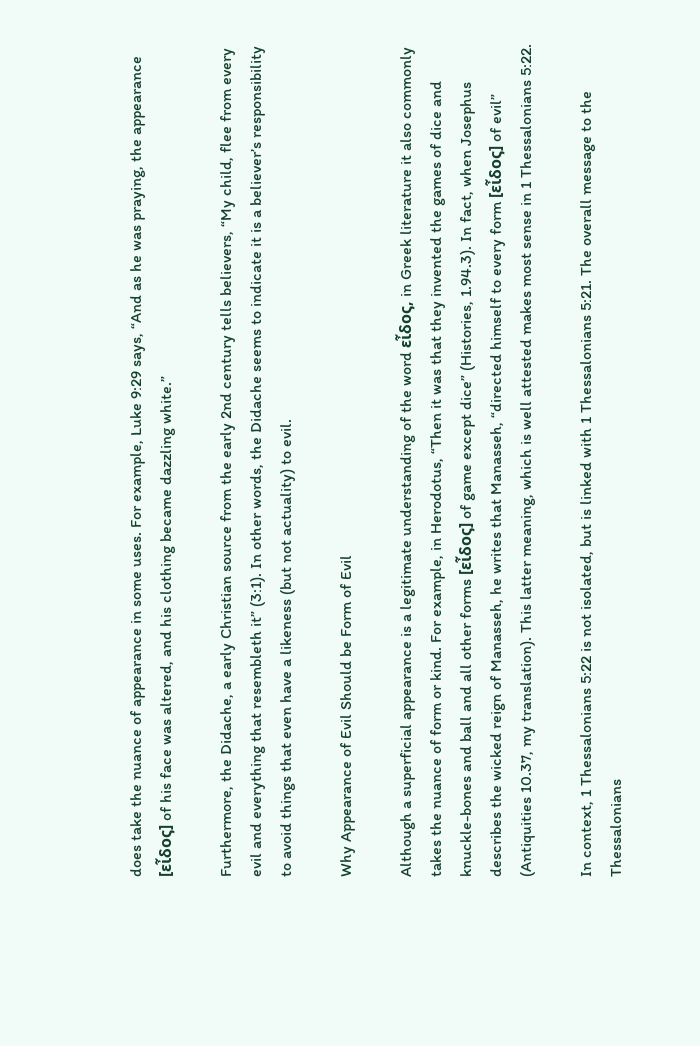does take the nuance of appearance in some uses. For example, Luke 9:29 says, “And as he was praying, the appearance [εἶδος] of his face was altered, and his clothing became dazzling white.”

Furthermore, the Didache, a early Christian source from the early 2nd century tells believers, “My child, flee from every evil and everything that resembleth it” (3:1). In other words, the Didache seems to indicate it is a believer’s responsibility to avoid things that even have a likeness (but not actuality) to evil.

Why Appearance of Evil Should be Form of Evil

Although a superficial appearance is a legitimate understanding of the word εἶδος, in Greek literature it also commonly takes the nuance of form or kind. For example, in Herodotus, “Then it was that they invented the games of dice and knuckle-bones and ball and all other forms [εἶδος] of game except dice” (Histories, 1.94.3). In fact, when Josephus describes the wicked reign of Manasseh, he writes that Manasseh, “directed himself to every form [εἶδος] of evil” (Antiquities 10.37, my translation). This latter meaning, which is well attested makes most sense in 1 Thessalonians 5:22.

In context, 1 Thessalonians 5:22 is not isolated, but is linked with 1 Thessalonians 5:21. The overall message to the Thessalonians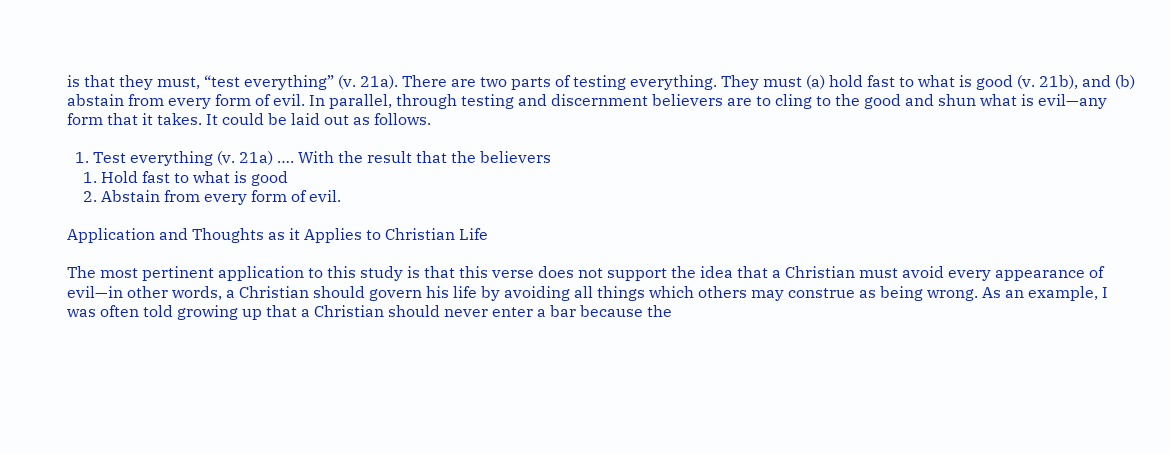is that they must, “test everything” (v. 21a). There are two parts of testing everything. They must (a) hold fast to what is good (v. 21b), and (b) abstain from every form of evil. In parallel, through testing and discernment believers are to cling to the good and shun what is evil—any form that it takes. It could be laid out as follows.

  1. Test everything (v. 21a) …. With the result that the believers
    1. Hold fast to what is good
    2. Abstain from every form of evil.

Application and Thoughts as it Applies to Christian Life

The most pertinent application to this study is that this verse does not support the idea that a Christian must avoid every appearance of evil—in other words, a Christian should govern his life by avoiding all things which others may construe as being wrong. As an example, I was often told growing up that a Christian should never enter a bar because the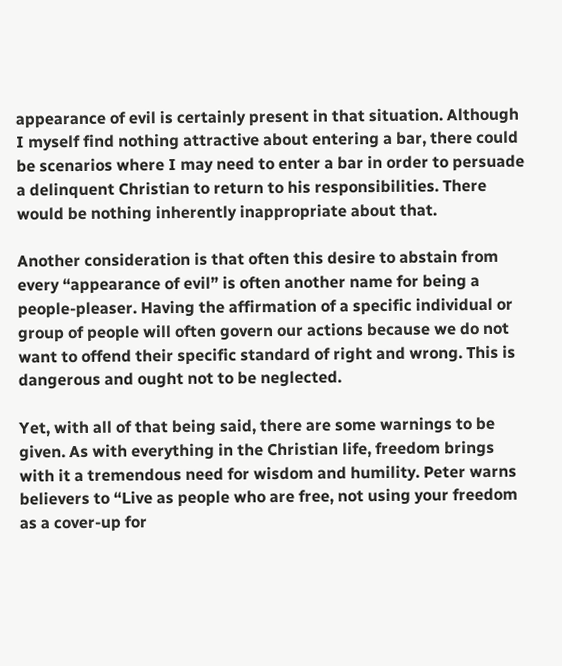appearance of evil is certainly present in that situation. Although I myself find nothing attractive about entering a bar, there could be scenarios where I may need to enter a bar in order to persuade a delinquent Christian to return to his responsibilities. There would be nothing inherently inappropriate about that.

Another consideration is that often this desire to abstain from every “appearance of evil” is often another name for being a people-pleaser. Having the affirmation of a specific individual or group of people will often govern our actions because we do not want to offend their specific standard of right and wrong. This is dangerous and ought not to be neglected.

Yet, with all of that being said, there are some warnings to be given. As with everything in the Christian life, freedom brings with it a tremendous need for wisdom and humility. Peter warns believers to “Live as people who are free, not using your freedom as a cover-up for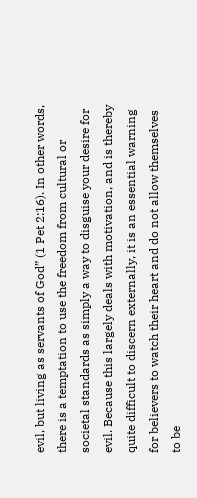evil, but living as servants of God” (1 Pet 2:16). In other words, there is a temptation to use the freedom from cultural or societal standards as simply a way to disguise your desire for evil. Because this largely deals with motivation, and is thereby quite difficult to discern externally, it is an essential warning for believers to watch their heart and do not allow themselves to be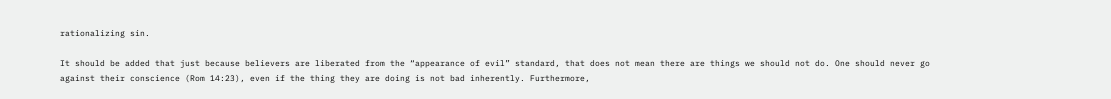rationalizing sin.

It should be added that just because believers are liberated from the “appearance of evil” standard, that does not mean there are things we should not do. One should never go against their conscience (Rom 14:23), even if the thing they are doing is not bad inherently. Furthermore,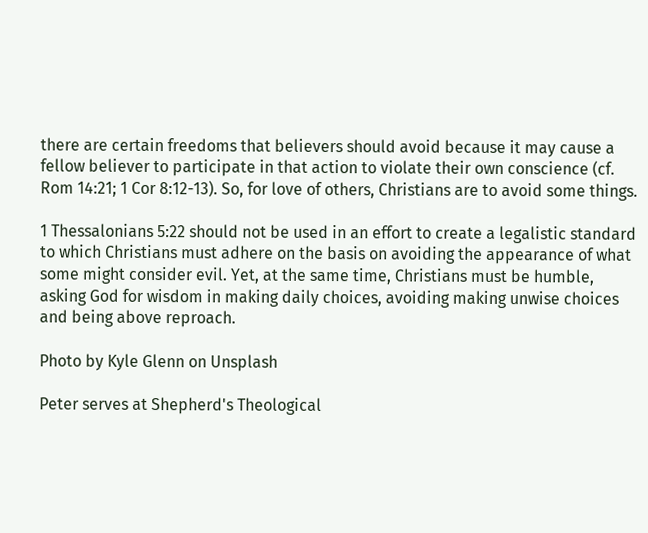there are certain freedoms that believers should avoid because it may cause a fellow believer to participate in that action to violate their own conscience (cf. Rom 14:21; 1 Cor 8:12-13). So, for love of others, Christians are to avoid some things.

1 Thessalonians 5:22 should not be used in an effort to create a legalistic standard to which Christians must adhere on the basis on avoiding the appearance of what some might consider evil. Yet, at the same time, Christians must be humble, asking God for wisdom in making daily choices, avoiding making unwise choices and being above reproach.

Photo by Kyle Glenn on Unsplash

Peter serves at Shepherd's Theological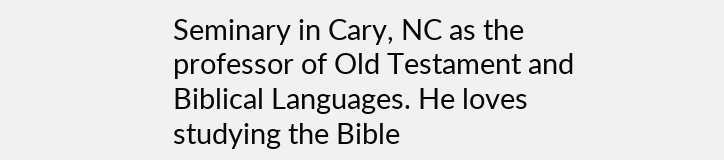Seminary in Cary, NC as the professor of Old Testament and Biblical Languages. He loves studying the Bible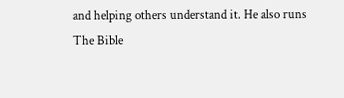and helping others understand it. He also runs The Bible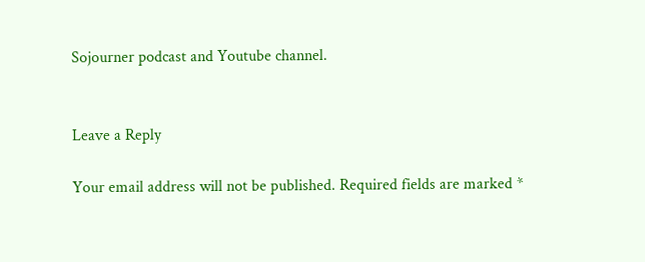Sojourner podcast and Youtube channel.


Leave a Reply

Your email address will not be published. Required fields are marked *